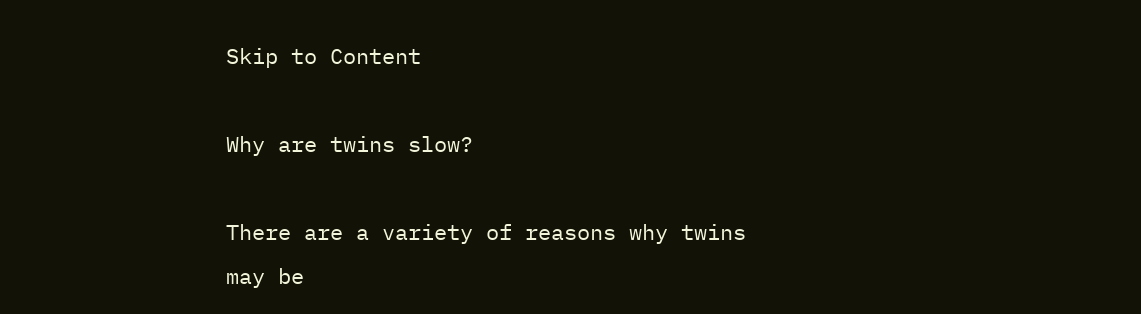Skip to Content

Why are twins slow?

There are a variety of reasons why twins may be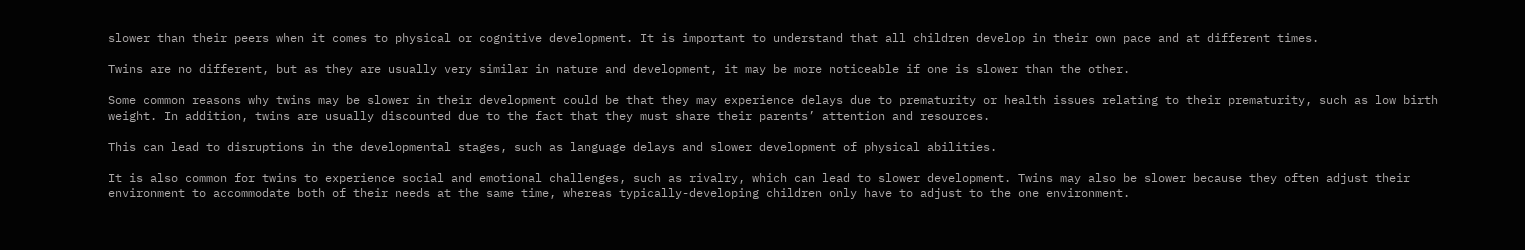slower than their peers when it comes to physical or cognitive development. It is important to understand that all children develop in their own pace and at different times.

Twins are no different, but as they are usually very similar in nature and development, it may be more noticeable if one is slower than the other.

Some common reasons why twins may be slower in their development could be that they may experience delays due to prematurity or health issues relating to their prematurity, such as low birth weight. In addition, twins are usually discounted due to the fact that they must share their parents’ attention and resources.

This can lead to disruptions in the developmental stages, such as language delays and slower development of physical abilities.

It is also common for twins to experience social and emotional challenges, such as rivalry, which can lead to slower development. Twins may also be slower because they often adjust their environment to accommodate both of their needs at the same time, whereas typically-developing children only have to adjust to the one environment.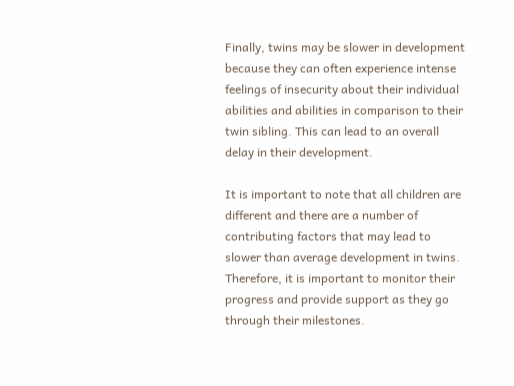Finally, twins may be slower in development because they can often experience intense feelings of insecurity about their individual abilities and abilities in comparison to their twin sibling. This can lead to an overall delay in their development.

It is important to note that all children are different and there are a number of contributing factors that may lead to slower than average development in twins. Therefore, it is important to monitor their progress and provide support as they go through their milestones.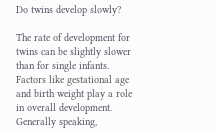Do twins develop slowly?

The rate of development for twins can be slightly slower than for single infants. Factors like gestational age and birth weight play a role in overall development. Generally speaking,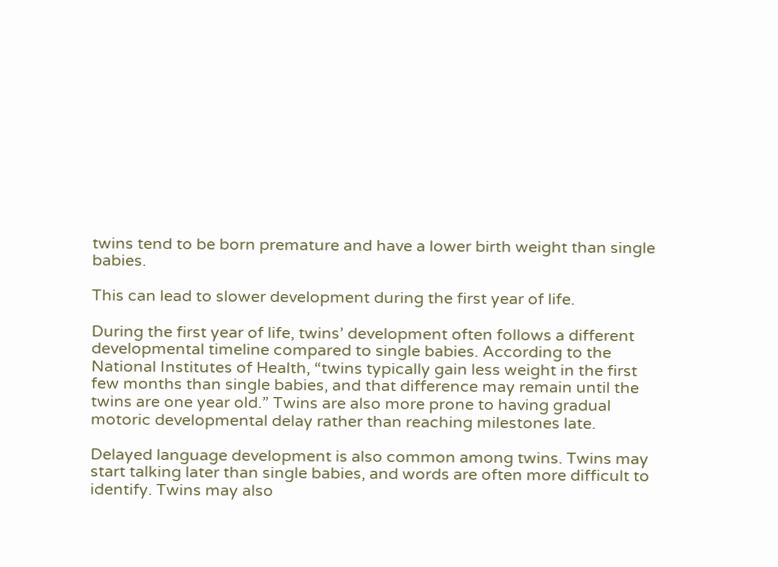twins tend to be born premature and have a lower birth weight than single babies.

This can lead to slower development during the first year of life.

During the first year of life, twins’ development often follows a different developmental timeline compared to single babies. According to the National Institutes of Health, “twins typically gain less weight in the first few months than single babies, and that difference may remain until the twins are one year old.” Twins are also more prone to having gradual motoric developmental delay rather than reaching milestones late.

Delayed language development is also common among twins. Twins may start talking later than single babies, and words are often more difficult to identify. Twins may also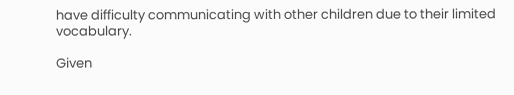have difficulty communicating with other children due to their limited vocabulary.

Given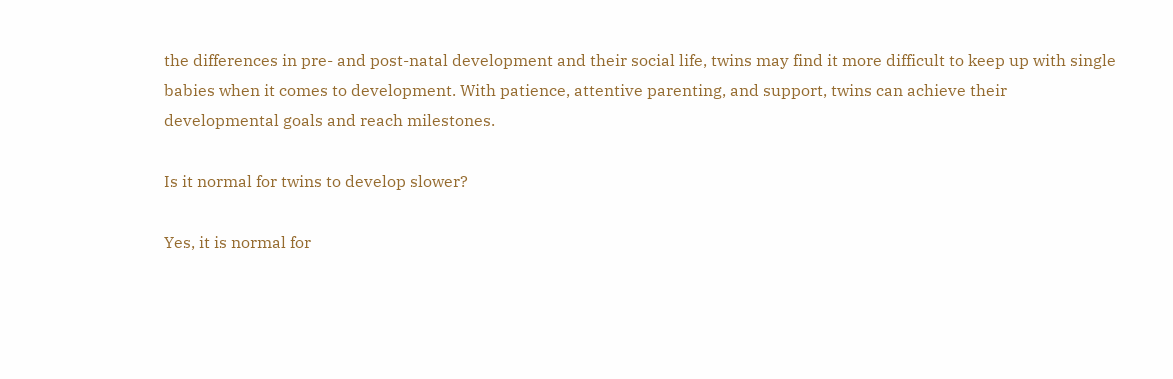the differences in pre- and post-natal development and their social life, twins may find it more difficult to keep up with single babies when it comes to development. With patience, attentive parenting, and support, twins can achieve their developmental goals and reach milestones.

Is it normal for twins to develop slower?

Yes, it is normal for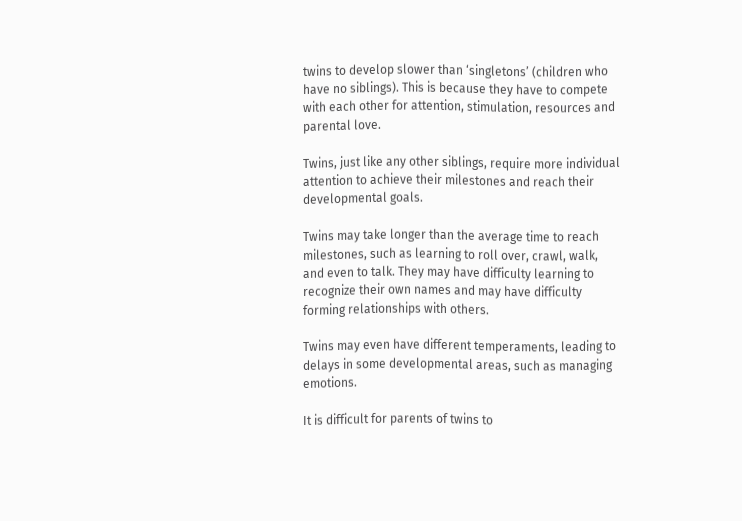twins to develop slower than ‘singletons’ (children who have no siblings). This is because they have to compete with each other for attention, stimulation, resources and parental love.

Twins, just like any other siblings, require more individual attention to achieve their milestones and reach their developmental goals.

Twins may take longer than the average time to reach milestones, such as learning to roll over, crawl, walk, and even to talk. They may have difficulty learning to recognize their own names and may have difficulty forming relationships with others.

Twins may even have different temperaments, leading to delays in some developmental areas, such as managing emotions.

It is difficult for parents of twins to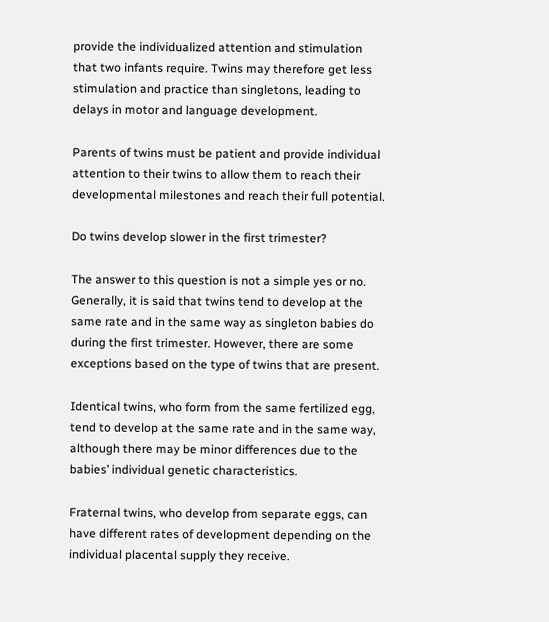provide the individualized attention and stimulation that two infants require. Twins may therefore get less stimulation and practice than singletons, leading to delays in motor and language development.

Parents of twins must be patient and provide individual attention to their twins to allow them to reach their developmental milestones and reach their full potential.

Do twins develop slower in the first trimester?

The answer to this question is not a simple yes or no. Generally, it is said that twins tend to develop at the same rate and in the same way as singleton babies do during the first trimester. However, there are some exceptions based on the type of twins that are present.

Identical twins, who form from the same fertilized egg, tend to develop at the same rate and in the same way, although there may be minor differences due to the babies’ individual genetic characteristics.

Fraternal twins, who develop from separate eggs, can have different rates of development depending on the individual placental supply they receive.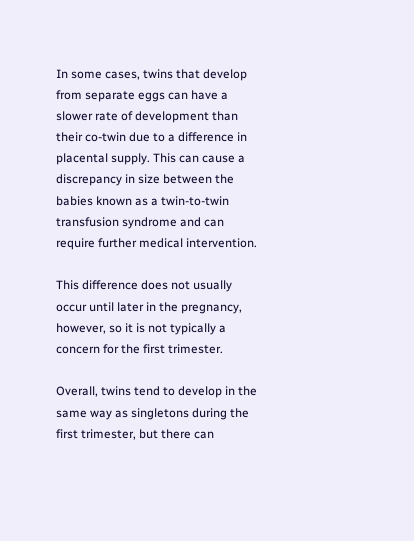In some cases, twins that develop from separate eggs can have a slower rate of development than their co-twin due to a difference in placental supply. This can cause a discrepancy in size between the babies known as a twin-to-twin transfusion syndrome and can require further medical intervention.

This difference does not usually occur until later in the pregnancy, however, so it is not typically a concern for the first trimester.

Overall, twins tend to develop in the same way as singletons during the first trimester, but there can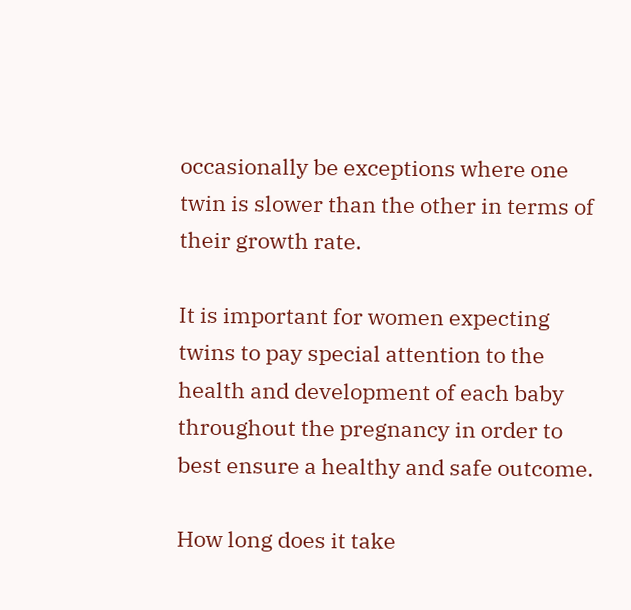occasionally be exceptions where one twin is slower than the other in terms of their growth rate.

It is important for women expecting twins to pay special attention to the health and development of each baby throughout the pregnancy in order to best ensure a healthy and safe outcome.

How long does it take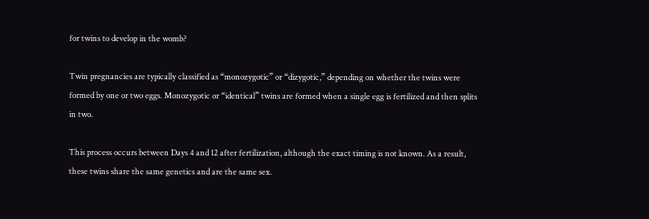for twins to develop in the womb?

Twin pregnancies are typically classified as “monozygotic” or “dizygotic,” depending on whether the twins were formed by one or two eggs. Monozygotic or “identical” twins are formed when a single egg is fertilized and then splits in two.

This process occurs between Days 4 and 12 after fertilization, although the exact timing is not known. As a result, these twins share the same genetics and are the same sex.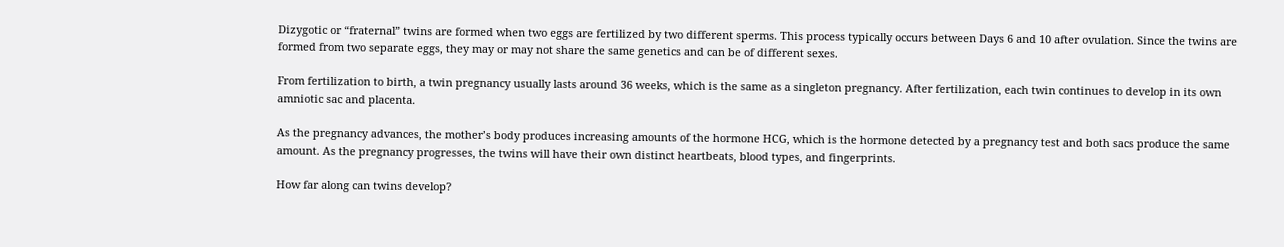Dizygotic or “fraternal” twins are formed when two eggs are fertilized by two different sperms. This process typically occurs between Days 6 and 10 after ovulation. Since the twins are formed from two separate eggs, they may or may not share the same genetics and can be of different sexes.

From fertilization to birth, a twin pregnancy usually lasts around 36 weeks, which is the same as a singleton pregnancy. After fertilization, each twin continues to develop in its own amniotic sac and placenta.

As the pregnancy advances, the mother’s body produces increasing amounts of the hormone HCG, which is the hormone detected by a pregnancy test and both sacs produce the same amount. As the pregnancy progresses, the twins will have their own distinct heartbeats, blood types, and fingerprints.

How far along can twins develop?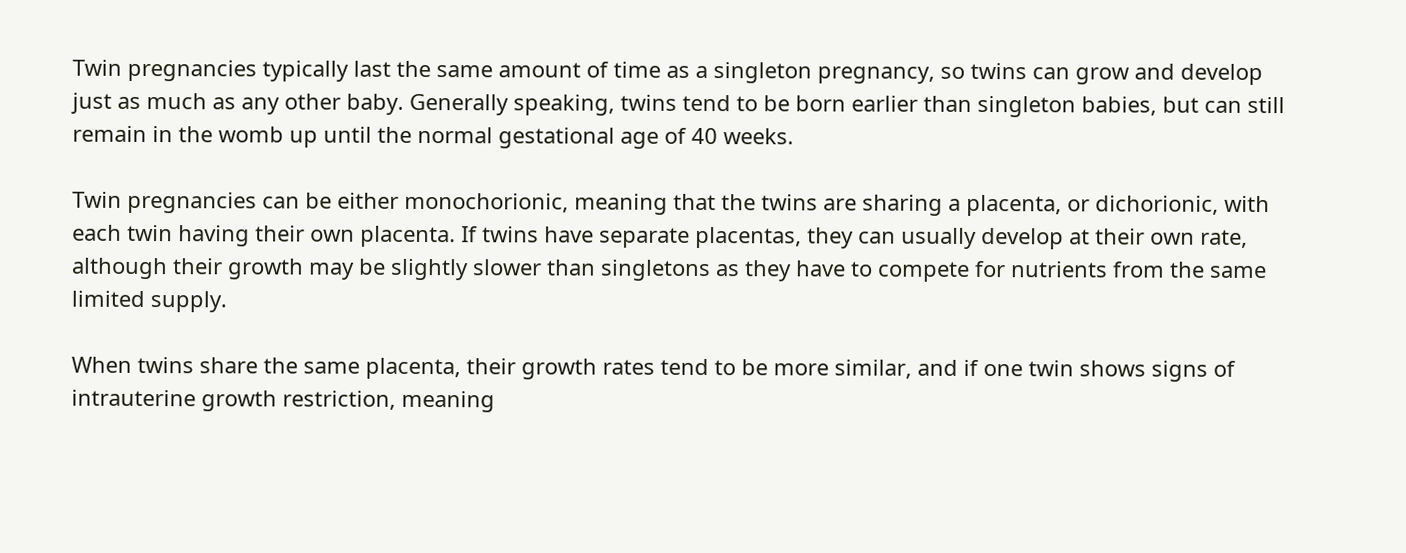Twin pregnancies typically last the same amount of time as a singleton pregnancy, so twins can grow and develop just as much as any other baby. Generally speaking, twins tend to be born earlier than singleton babies, but can still remain in the womb up until the normal gestational age of 40 weeks.

Twin pregnancies can be either monochorionic, meaning that the twins are sharing a placenta, or dichorionic, with each twin having their own placenta. If twins have separate placentas, they can usually develop at their own rate, although their growth may be slightly slower than singletons as they have to compete for nutrients from the same limited supply.

When twins share the same placenta, their growth rates tend to be more similar, and if one twin shows signs of intrauterine growth restriction, meaning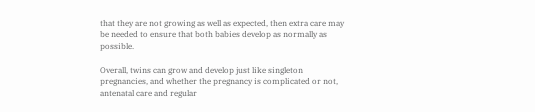that they are not growing as well as expected, then extra care may be needed to ensure that both babies develop as normally as possible.

Overall, twins can grow and develop just like singleton pregnancies, and whether the pregnancy is complicated or not, antenatal care and regular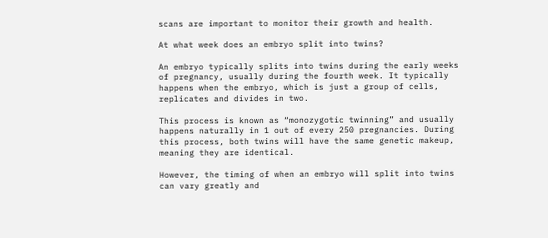scans are important to monitor their growth and health.

At what week does an embryo split into twins?

An embryo typically splits into twins during the early weeks of pregnancy, usually during the fourth week. It typically happens when the embryo, which is just a group of cells, replicates and divides in two.

This process is known as “monozygotic twinning” and usually happens naturally in 1 out of every 250 pregnancies. During this process, both twins will have the same genetic makeup, meaning they are identical.

However, the timing of when an embryo will split into twins can vary greatly and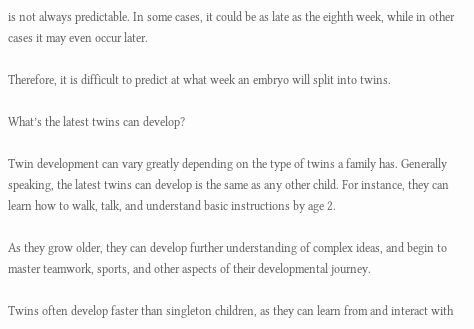is not always predictable. In some cases, it could be as late as the eighth week, while in other cases it may even occur later.

Therefore, it is difficult to predict at what week an embryo will split into twins.

What’s the latest twins can develop?

Twin development can vary greatly depending on the type of twins a family has. Generally speaking, the latest twins can develop is the same as any other child. For instance, they can learn how to walk, talk, and understand basic instructions by age 2.

As they grow older, they can develop further understanding of complex ideas, and begin to master teamwork, sports, and other aspects of their developmental journey.

Twins often develop faster than singleton children, as they can learn from and interact with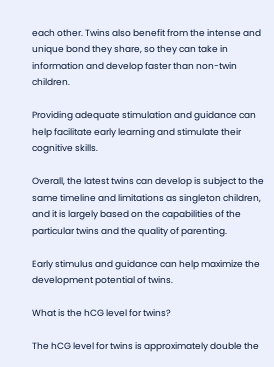each other. Twins also benefit from the intense and unique bond they share, so they can take in information and develop faster than non-twin children.

Providing adequate stimulation and guidance can help facilitate early learning and stimulate their cognitive skills.

Overall, the latest twins can develop is subject to the same timeline and limitations as singleton children, and it is largely based on the capabilities of the particular twins and the quality of parenting.

Early stimulus and guidance can help maximize the development potential of twins.

What is the hCG level for twins?

The hCG level for twins is approximately double the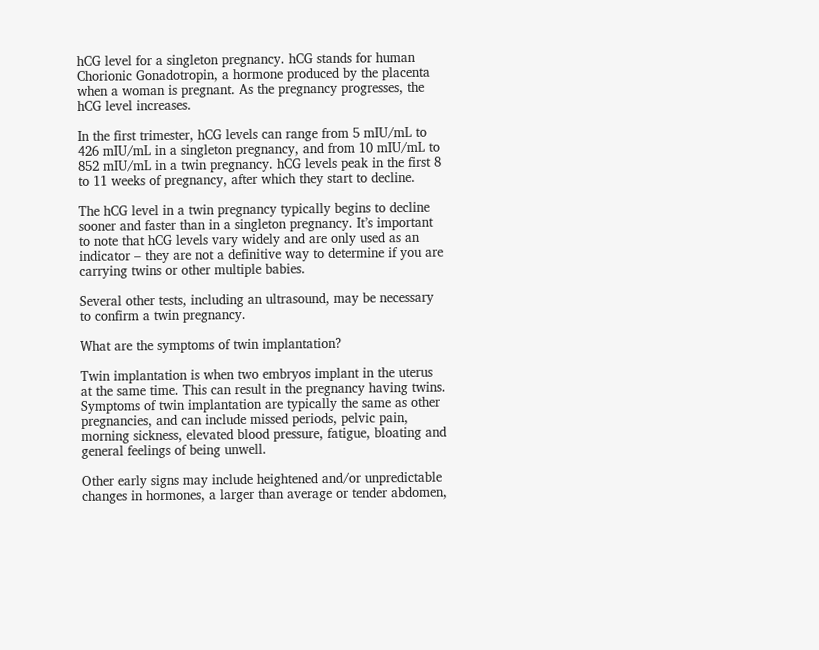hCG level for a singleton pregnancy. hCG stands for human Chorionic Gonadotropin, a hormone produced by the placenta when a woman is pregnant. As the pregnancy progresses, the hCG level increases.

In the first trimester, hCG levels can range from 5 mIU/mL to 426 mIU/mL in a singleton pregnancy, and from 10 mIU/mL to 852 mIU/mL in a twin pregnancy. hCG levels peak in the first 8 to 11 weeks of pregnancy, after which they start to decline.

The hCG level in a twin pregnancy typically begins to decline sooner and faster than in a singleton pregnancy. It’s important to note that hCG levels vary widely and are only used as an indicator – they are not a definitive way to determine if you are carrying twins or other multiple babies.

Several other tests, including an ultrasound, may be necessary to confirm a twin pregnancy.

What are the symptoms of twin implantation?

Twin implantation is when two embryos implant in the uterus at the same time. This can result in the pregnancy having twins. Symptoms of twin implantation are typically the same as other pregnancies, and can include missed periods, pelvic pain, morning sickness, elevated blood pressure, fatigue, bloating and general feelings of being unwell.

Other early signs may include heightened and/or unpredictable changes in hormones, a larger than average or tender abdomen,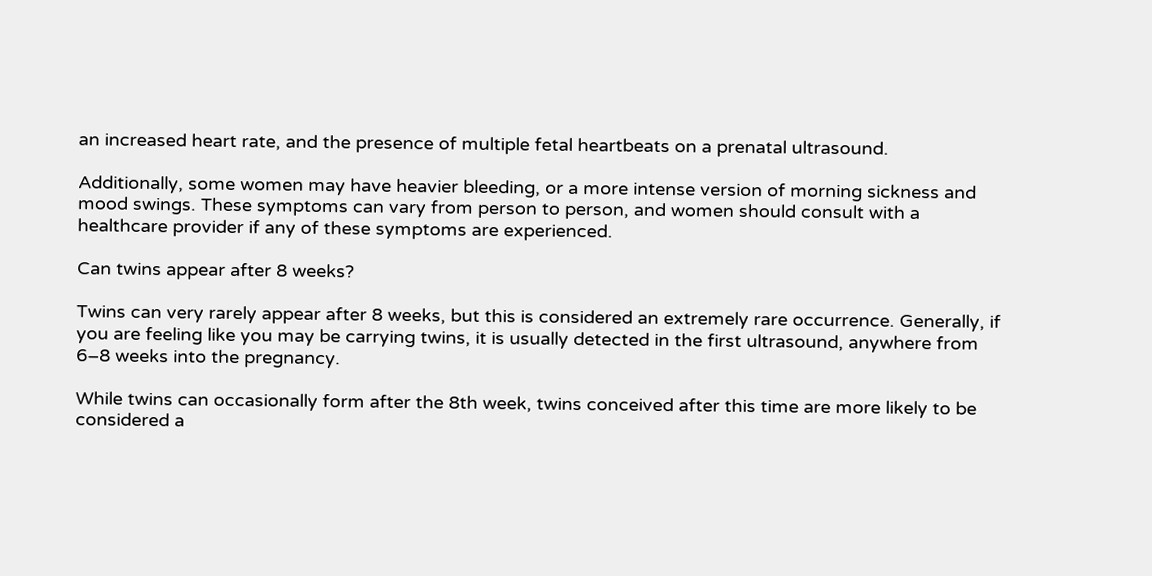an increased heart rate, and the presence of multiple fetal heartbeats on a prenatal ultrasound.

Additionally, some women may have heavier bleeding, or a more intense version of morning sickness and mood swings. These symptoms can vary from person to person, and women should consult with a healthcare provider if any of these symptoms are experienced.

Can twins appear after 8 weeks?

Twins can very rarely appear after 8 weeks, but this is considered an extremely rare occurrence. Generally, if you are feeling like you may be carrying twins, it is usually detected in the first ultrasound, anywhere from 6–8 weeks into the pregnancy.

While twins can occasionally form after the 8th week, twins conceived after this time are more likely to be considered a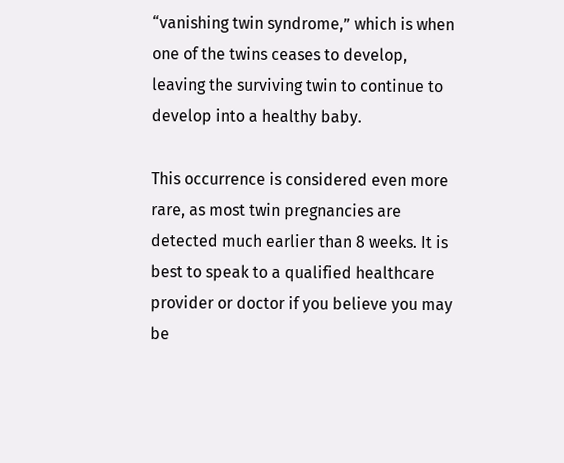“vanishing twin syndrome,” which is when one of the twins ceases to develop, leaving the surviving twin to continue to develop into a healthy baby.

This occurrence is considered even more rare, as most twin pregnancies are detected much earlier than 8 weeks. It is best to speak to a qualified healthcare provider or doctor if you believe you may be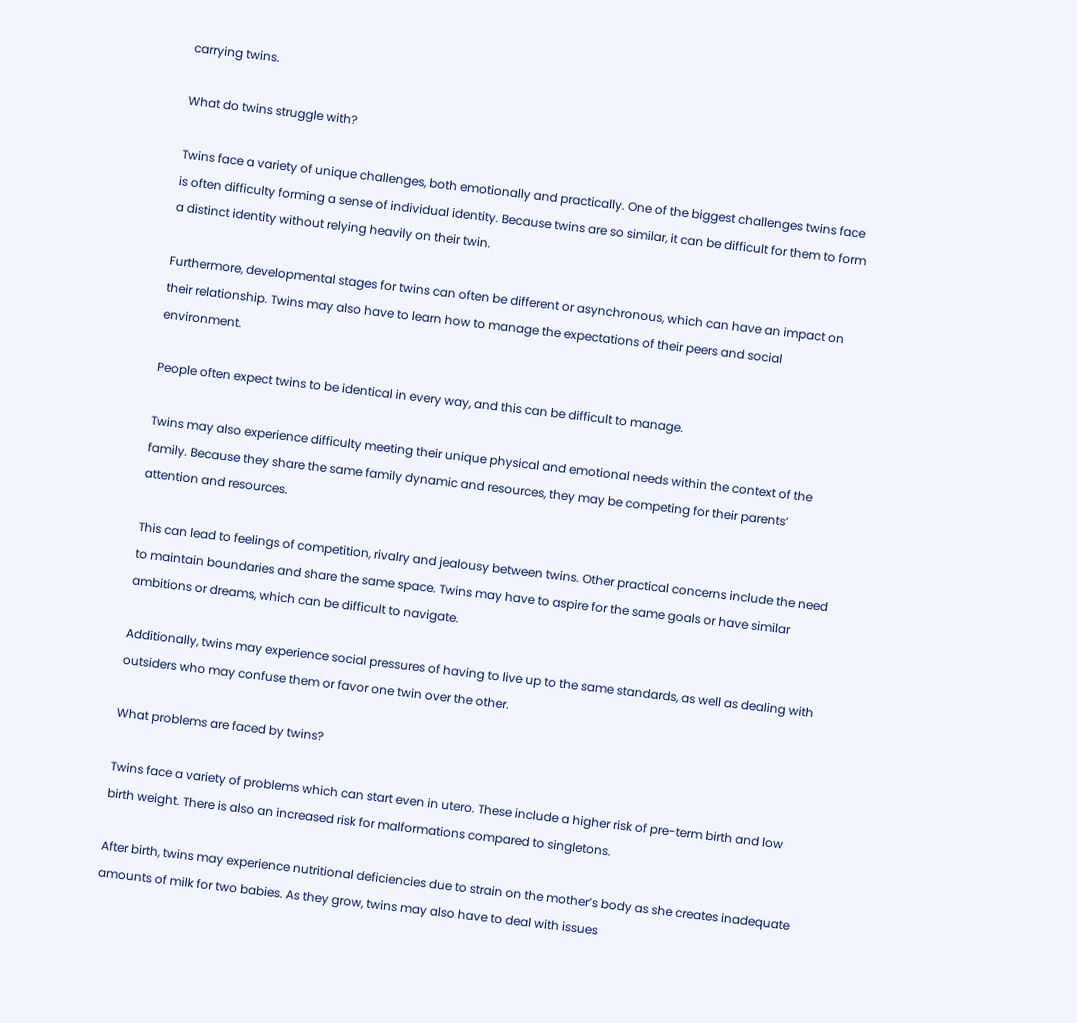carrying twins.

What do twins struggle with?

Twins face a variety of unique challenges, both emotionally and practically. One of the biggest challenges twins face is often difficulty forming a sense of individual identity. Because twins are so similar, it can be difficult for them to form a distinct identity without relying heavily on their twin.

Furthermore, developmental stages for twins can often be different or asynchronous, which can have an impact on their relationship. Twins may also have to learn how to manage the expectations of their peers and social environment.

People often expect twins to be identical in every way, and this can be difficult to manage.

Twins may also experience difficulty meeting their unique physical and emotional needs within the context of the family. Because they share the same family dynamic and resources, they may be competing for their parents’ attention and resources.

This can lead to feelings of competition, rivalry and jealousy between twins. Other practical concerns include the need to maintain boundaries and share the same space. Twins may have to aspire for the same goals or have similar ambitions or dreams, which can be difficult to navigate.

Additionally, twins may experience social pressures of having to live up to the same standards, as well as dealing with outsiders who may confuse them or favor one twin over the other.

What problems are faced by twins?

Twins face a variety of problems which can start even in utero. These include a higher risk of pre-term birth and low birth weight. There is also an increased risk for malformations compared to singletons.

After birth, twins may experience nutritional deficiencies due to strain on the mother’s body as she creates inadequate amounts of milk for two babies. As they grow, twins may also have to deal with issues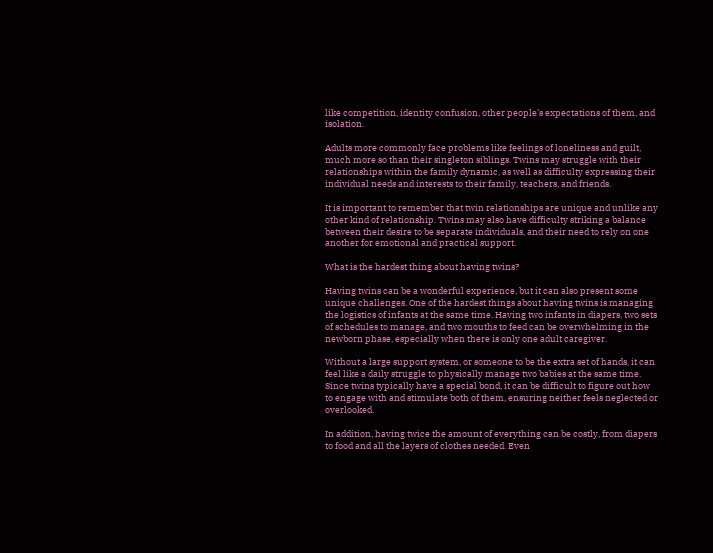like competition, identity confusion, other people’s expectations of them, and isolation.

Adults more commonly face problems like feelings of loneliness and guilt, much more so than their singleton siblings. Twins may struggle with their relationships within the family dynamic, as well as difficulty expressing their individual needs and interests to their family, teachers, and friends.

It is important to remember that twin relationships are unique and unlike any other kind of relationship. Twins may also have difficulty striking a balance between their desire to be separate individuals, and their need to rely on one another for emotional and practical support.

What is the hardest thing about having twins?

Having twins can be a wonderful experience, but it can also present some unique challenges. One of the hardest things about having twins is managing the logistics of infants at the same time. Having two infants in diapers, two sets of schedules to manage, and two mouths to feed can be overwhelming in the newborn phase, especially when there is only one adult caregiver.

Without a large support system, or someone to be the extra set of hands, it can feel like a daily struggle to physically manage two babies at the same time. Since twins typically have a special bond, it can be difficult to figure out how to engage with and stimulate both of them, ensuring neither feels neglected or overlooked.

In addition, having twice the amount of everything can be costly, from diapers to food and all the layers of clothes needed. Even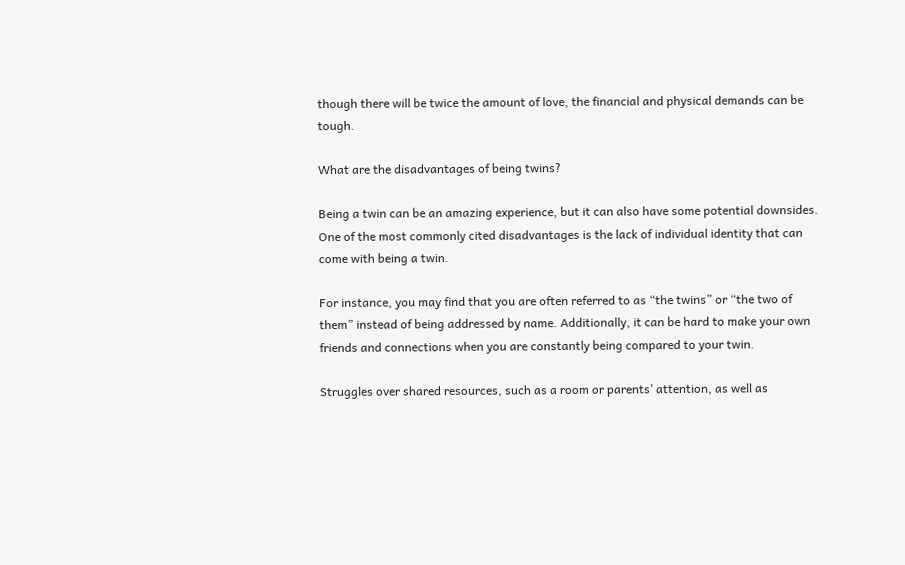though there will be twice the amount of love, the financial and physical demands can be tough.

What are the disadvantages of being twins?

Being a twin can be an amazing experience, but it can also have some potential downsides. One of the most commonly cited disadvantages is the lack of individual identity that can come with being a twin.

For instance, you may find that you are often referred to as “the twins” or “the two of them” instead of being addressed by name. Additionally, it can be hard to make your own friends and connections when you are constantly being compared to your twin.

Struggles over shared resources, such as a room or parents’ attention, as well as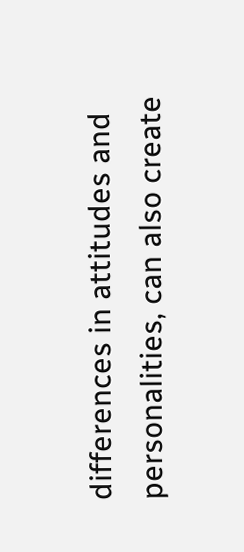differences in attitudes and personalities, can also create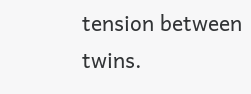tension between twins.